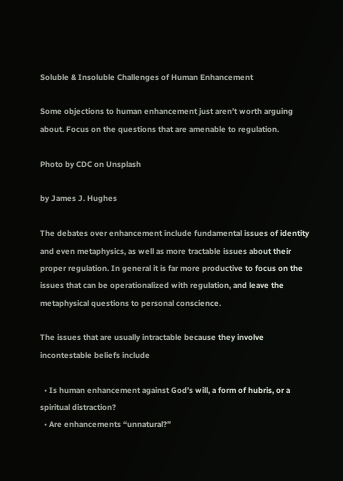Soluble & Insoluble Challenges of Human Enhancement

Some objections to human enhancement just aren’t worth arguing about. Focus on the questions that are amenable to regulation.

Photo by CDC on Unsplash

by James J. Hughes

The debates over enhancement include fundamental issues of identity and even metaphysics, as well as more tractable issues about their proper regulation. In general it is far more productive to focus on the issues that can be operationalized with regulation, and leave the metaphysical questions to personal conscience.

The issues that are usually intractable because they involve incontestable beliefs include

  • Is human enhancement against God’s will, a form of hubris, or a spiritual distraction?
  • Are enhancements “unnatural?”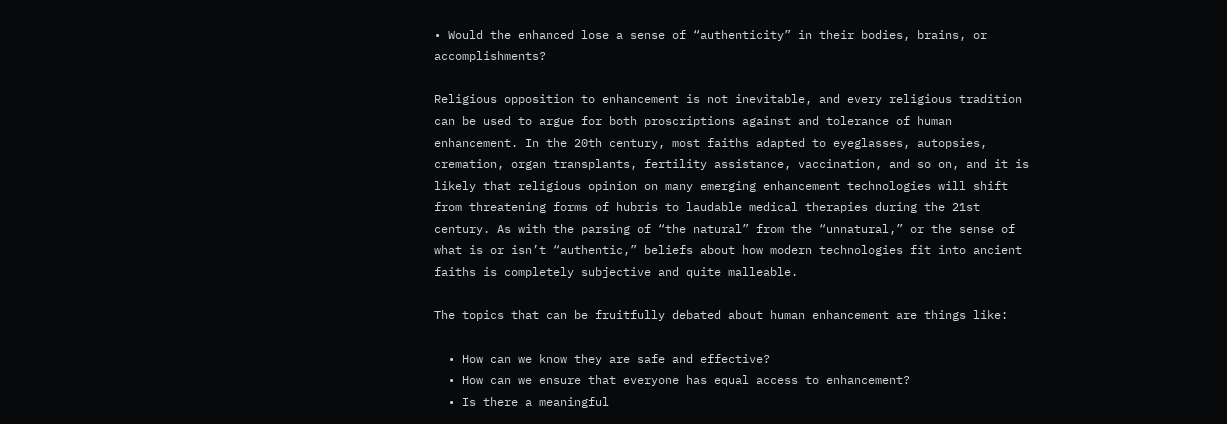• Would the enhanced lose a sense of “authenticity” in their bodies, brains, or accomplishments?

Religious opposition to enhancement is not inevitable, and every religious tradition can be used to argue for both proscriptions against and tolerance of human enhancement. In the 20th century, most faiths adapted to eyeglasses, autopsies, cremation, organ transplants, fertility assistance, vaccination, and so on, and it is likely that religious opinion on many emerging enhancement technologies will shift from threatening forms of hubris to laudable medical therapies during the 21st century. As with the parsing of “the natural” from the “unnatural,” or the sense of what is or isn’t “authentic,” beliefs about how modern technologies fit into ancient faiths is completely subjective and quite malleable.

The topics that can be fruitfully debated about human enhancement are things like:

  • How can we know they are safe and effective?
  • How can we ensure that everyone has equal access to enhancement?
  • Is there a meaningful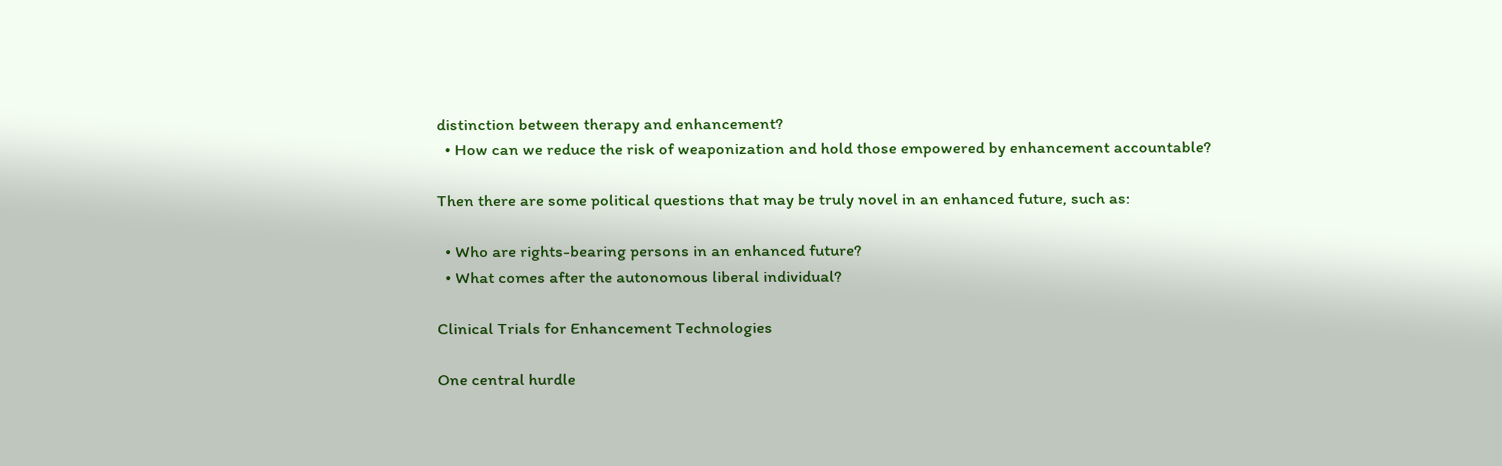distinction between therapy and enhancement?
  • How can we reduce the risk of weaponization and hold those empowered by enhancement accountable?

Then there are some political questions that may be truly novel in an enhanced future, such as:

  • Who are rights-bearing persons in an enhanced future?
  • What comes after the autonomous liberal individual?

Clinical Trials for Enhancement Technologies

One central hurdle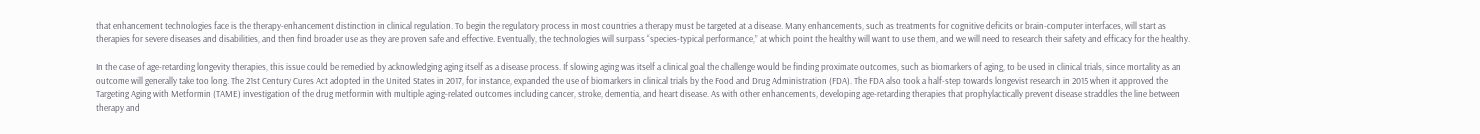that enhancement technologies face is the therapy-enhancement distinction in clinical regulation. To begin the regulatory process in most countries a therapy must be targeted at a disease. Many enhancements, such as treatments for cognitive deficits or brain-computer interfaces, will start as therapies for severe diseases and disabilities, and then find broader use as they are proven safe and effective. Eventually, the technologies will surpass “species-typical performance,” at which point the healthy will want to use them, and we will need to research their safety and efficacy for the healthy.

In the case of age-retarding longevity therapies, this issue could be remedied by acknowledging aging itself as a disease process. If slowing aging was itself a clinical goal the challenge would be finding proximate outcomes, such as biomarkers of aging, to be used in clinical trials, since mortality as an outcome will generally take too long. The 21st Century Cures Act adopted in the United States in 2017, for instance, expanded the use of biomarkers in clinical trials by the Food and Drug Administration (FDA). The FDA also took a half-step towards longevist research in 2015 when it approved the Targeting Aging with Metformin (TAME) investigation of the drug metformin with multiple aging-related outcomes including cancer, stroke, dementia, and heart disease. As with other enhancements, developing age-retarding therapies that prophylactically prevent disease straddles the line between therapy and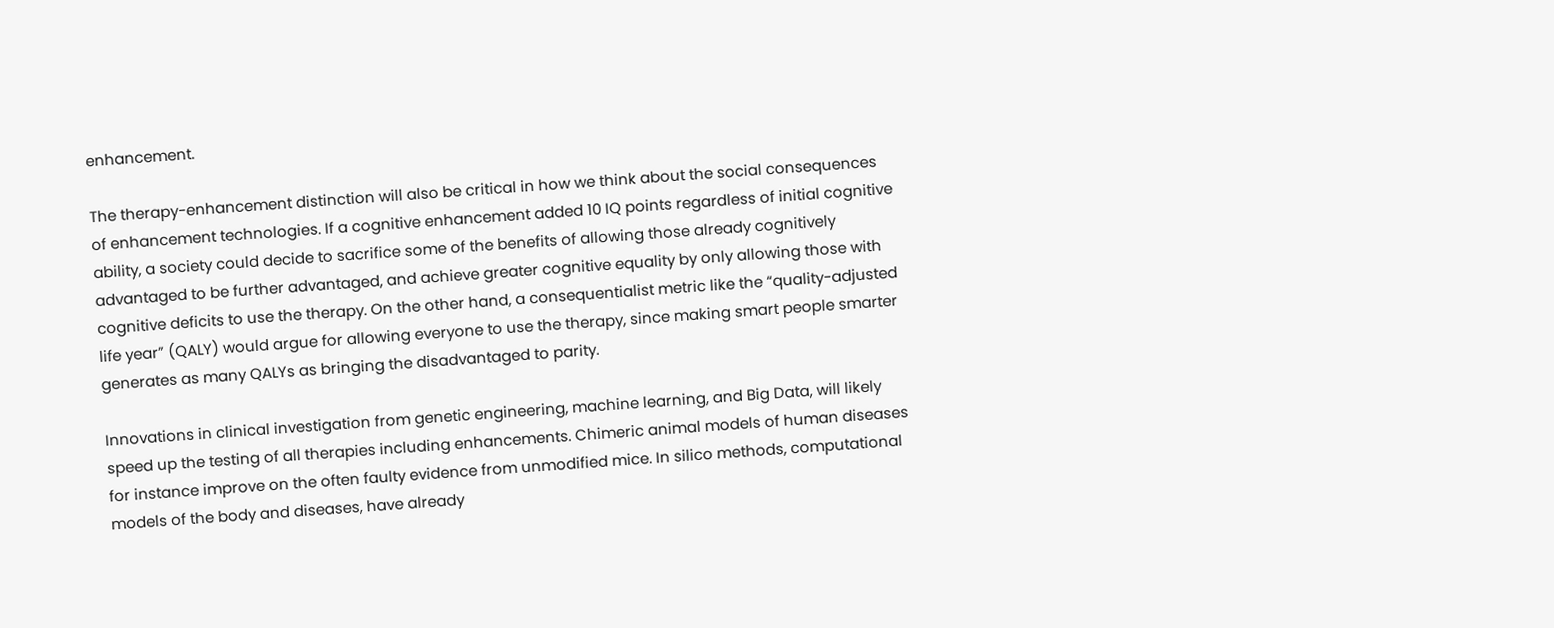enhancement.

The therapy-enhancement distinction will also be critical in how we think about the social consequences of enhancement technologies. If a cognitive enhancement added 10 IQ points regardless of initial cognitive ability, a society could decide to sacrifice some of the benefits of allowing those already cognitively advantaged to be further advantaged, and achieve greater cognitive equality by only allowing those with cognitive deficits to use the therapy. On the other hand, a consequentialist metric like the “quality-adjusted life year” (QALY) would argue for allowing everyone to use the therapy, since making smart people smarter generates as many QALYs as bringing the disadvantaged to parity.

Innovations in clinical investigation from genetic engineering, machine learning, and Big Data, will likely speed up the testing of all therapies including enhancements. Chimeric animal models of human diseases for instance improve on the often faulty evidence from unmodified mice. In silico methods, computational models of the body and diseases, have already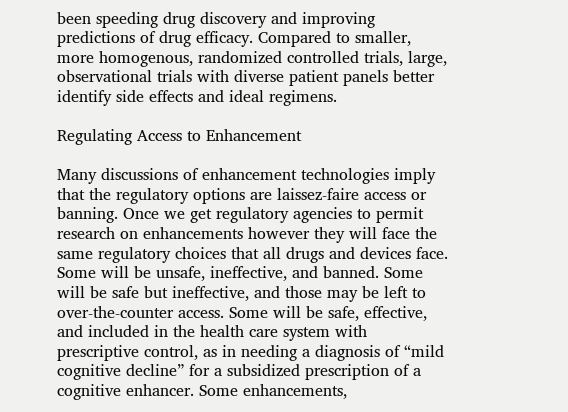been speeding drug discovery and improving predictions of drug efficacy. Compared to smaller, more homogenous, randomized controlled trials, large, observational trials with diverse patient panels better identify side effects and ideal regimens.

Regulating Access to Enhancement

Many discussions of enhancement technologies imply that the regulatory options are laissez-faire access or banning. Once we get regulatory agencies to permit research on enhancements however they will face the same regulatory choices that all drugs and devices face. Some will be unsafe, ineffective, and banned. Some will be safe but ineffective, and those may be left to over-the-counter access. Some will be safe, effective, and included in the health care system with prescriptive control, as in needing a diagnosis of “mild cognitive decline” for a subsidized prescription of a cognitive enhancer. Some enhancements,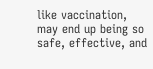like vaccination, may end up being so safe, effective, and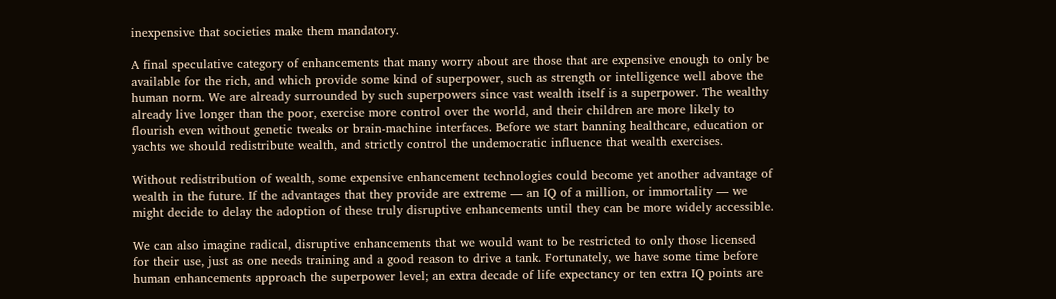inexpensive that societies make them mandatory.

A final speculative category of enhancements that many worry about are those that are expensive enough to only be available for the rich, and which provide some kind of superpower, such as strength or intelligence well above the human norm. We are already surrounded by such superpowers since vast wealth itself is a superpower. The wealthy already live longer than the poor, exercise more control over the world, and their children are more likely to flourish even without genetic tweaks or brain-machine interfaces. Before we start banning healthcare, education or yachts we should redistribute wealth, and strictly control the undemocratic influence that wealth exercises.

Without redistribution of wealth, some expensive enhancement technologies could become yet another advantage of wealth in the future. If the advantages that they provide are extreme — an IQ of a million, or immortality — we might decide to delay the adoption of these truly disruptive enhancements until they can be more widely accessible.

We can also imagine radical, disruptive enhancements that we would want to be restricted to only those licensed for their use, just as one needs training and a good reason to drive a tank. Fortunately, we have some time before human enhancements approach the superpower level; an extra decade of life expectancy or ten extra IQ points are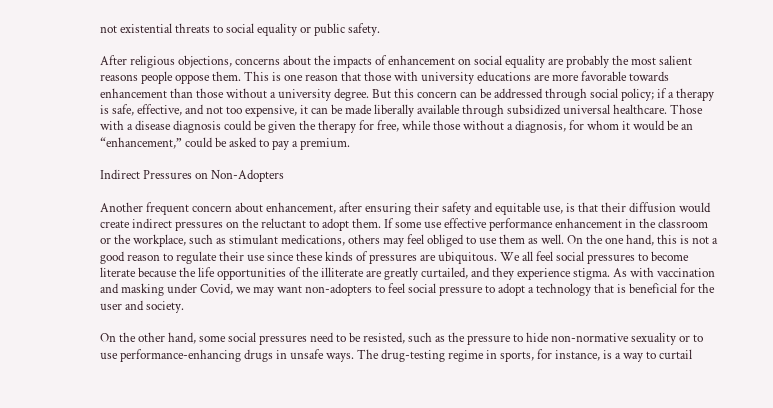not existential threats to social equality or public safety.

After religious objections, concerns about the impacts of enhancement on social equality are probably the most salient reasons people oppose them. This is one reason that those with university educations are more favorable towards enhancement than those without a university degree. But this concern can be addressed through social policy; if a therapy is safe, effective, and not too expensive, it can be made liberally available through subsidized universal healthcare. Those with a disease diagnosis could be given the therapy for free, while those without a diagnosis, for whom it would be an “enhancement,” could be asked to pay a premium.

Indirect Pressures on Non-Adopters

Another frequent concern about enhancement, after ensuring their safety and equitable use, is that their diffusion would create indirect pressures on the reluctant to adopt them. If some use effective performance enhancement in the classroom or the workplace, such as stimulant medications, others may feel obliged to use them as well. On the one hand, this is not a good reason to regulate their use since these kinds of pressures are ubiquitous. We all feel social pressures to become literate because the life opportunities of the illiterate are greatly curtailed, and they experience stigma. As with vaccination and masking under Covid, we may want non-adopters to feel social pressure to adopt a technology that is beneficial for the user and society.

On the other hand, some social pressures need to be resisted, such as the pressure to hide non-normative sexuality or to use performance-enhancing drugs in unsafe ways. The drug-testing regime in sports, for instance, is a way to curtail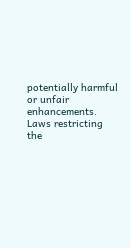potentially harmful or unfair enhancements. Laws restricting the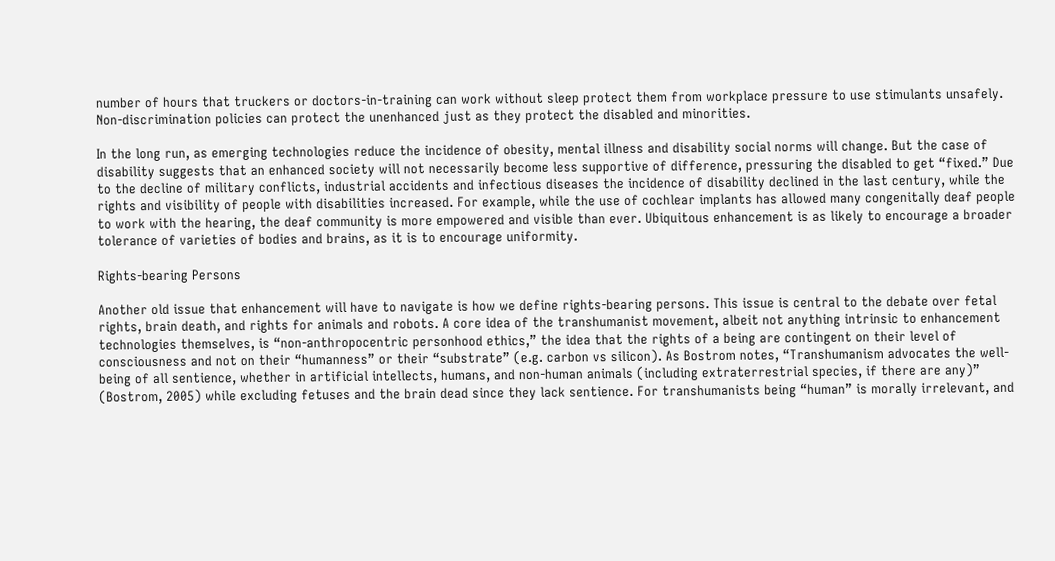number of hours that truckers or doctors-in-training can work without sleep protect them from workplace pressure to use stimulants unsafely. Non-discrimination policies can protect the unenhanced just as they protect the disabled and minorities.

In the long run, as emerging technologies reduce the incidence of obesity, mental illness and disability social norms will change. But the case of disability suggests that an enhanced society will not necessarily become less supportive of difference, pressuring the disabled to get “fixed.” Due to the decline of military conflicts, industrial accidents and infectious diseases the incidence of disability declined in the last century, while the rights and visibility of people with disabilities increased. For example, while the use of cochlear implants has allowed many congenitally deaf people to work with the hearing, the deaf community is more empowered and visible than ever. Ubiquitous enhancement is as likely to encourage a broader tolerance of varieties of bodies and brains, as it is to encourage uniformity.

Rights-bearing Persons

Another old issue that enhancement will have to navigate is how we define rights-bearing persons. This issue is central to the debate over fetal rights, brain death, and rights for animals and robots. A core idea of the transhumanist movement, albeit not anything intrinsic to enhancement technologies themselves, is “non-anthropocentric personhood ethics,” the idea that the rights of a being are contingent on their level of consciousness and not on their “humanness” or their “substrate” (e.g. carbon vs silicon). As Bostrom notes, “Transhumanism advocates the well-being of all sentience, whether in artificial intellects, humans, and non-human animals (including extraterrestrial species, if there are any)” (Bostrom, 2005) while excluding fetuses and the brain dead since they lack sentience. For transhumanists being “human” is morally irrelevant, and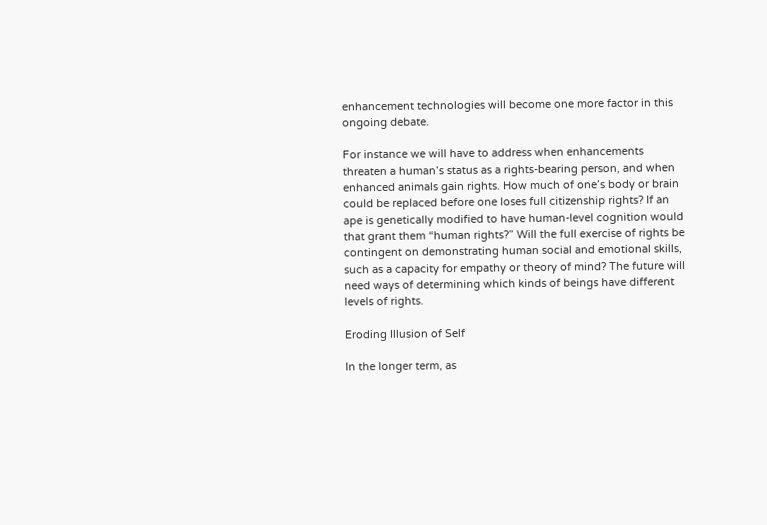enhancement technologies will become one more factor in this ongoing debate.

For instance we will have to address when enhancements threaten a human’s status as a rights-bearing person, and when enhanced animals gain rights. How much of one’s body or brain could be replaced before one loses full citizenship rights? If an ape is genetically modified to have human-level cognition would that grant them “human rights?” Will the full exercise of rights be contingent on demonstrating human social and emotional skills, such as a capacity for empathy or theory of mind? The future will need ways of determining which kinds of beings have different levels of rights.

Eroding Illusion of Self

In the longer term, as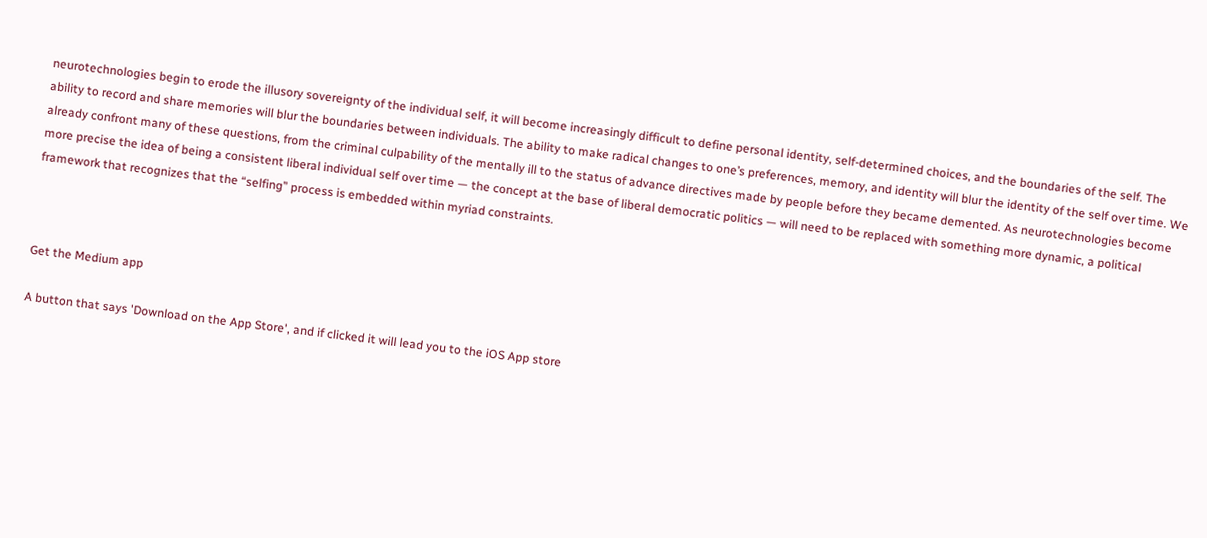neurotechnologies begin to erode the illusory sovereignty of the individual self, it will become increasingly difficult to define personal identity, self-determined choices, and the boundaries of the self. The ability to record and share memories will blur the boundaries between individuals. The ability to make radical changes to one’s preferences, memory, and identity will blur the identity of the self over time. We already confront many of these questions, from the criminal culpability of the mentally ill to the status of advance directives made by people before they became demented. As neurotechnologies become more precise the idea of being a consistent liberal individual self over time — the concept at the base of liberal democratic politics — will need to be replaced with something more dynamic, a political framework that recognizes that the “selfing” process is embedded within myriad constraints.



Get the Medium app

A button that says 'Download on the App Store', and if clicked it will lead you to the iOS App store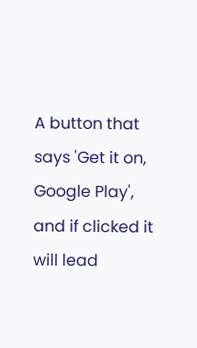A button that says 'Get it on, Google Play', and if clicked it will lead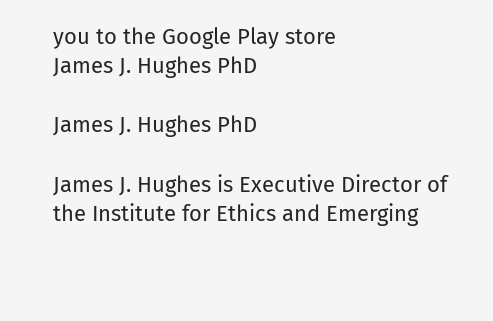you to the Google Play store
James J. Hughes PhD

James J. Hughes PhD

James J. Hughes is Executive Director of the Institute for Ethics and Emerging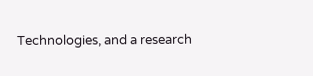Technologies, and a research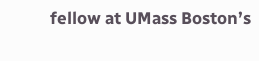fellow at UMass Boston’s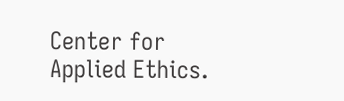Center for Applied Ethics.